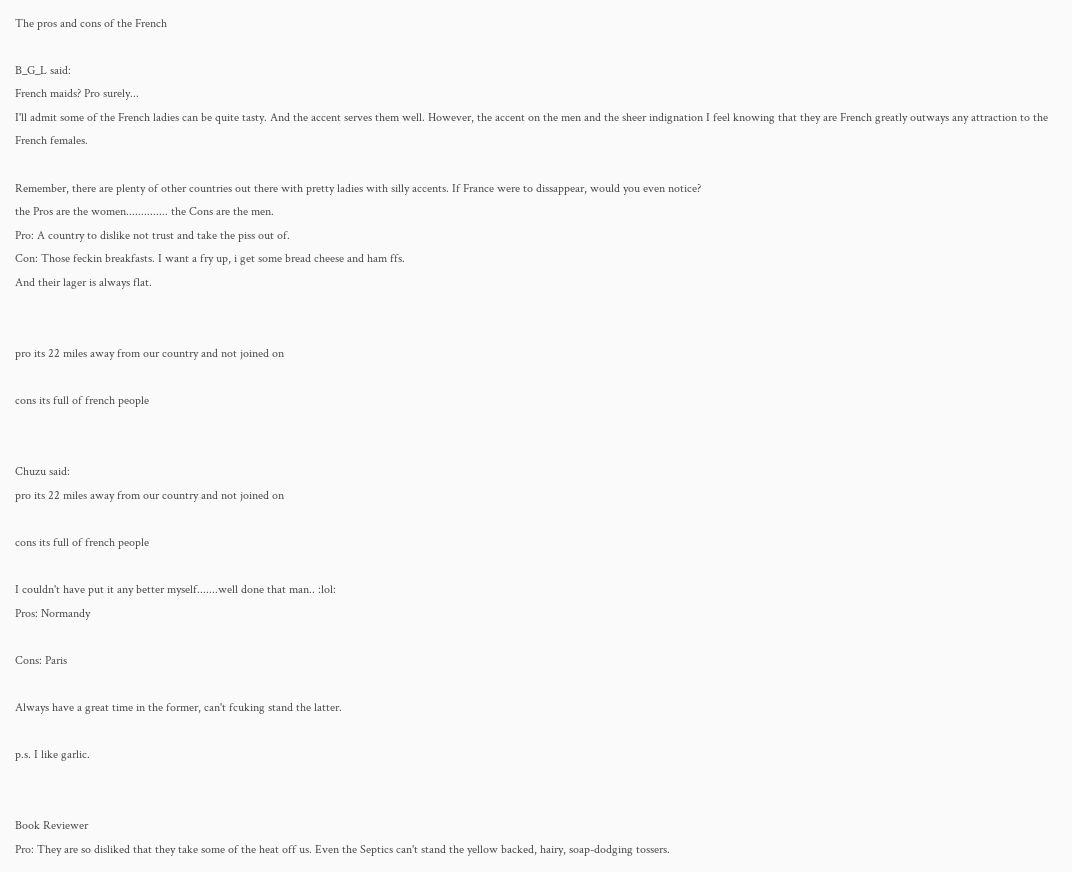The pros and cons of the French

B_G_L said:
French maids? Pro surely...
I'll admit some of the French ladies can be quite tasty. And the accent serves them well. However, the accent on the men and the sheer indignation I feel knowing that they are French greatly outways any attraction to the French females.

Remember, there are plenty of other countries out there with pretty ladies with silly accents. If France were to dissappear, would you even notice?
the Pros are the women.............. the Cons are the men.
Pro: A country to dislike not trust and take the piss out of.
Con: Those feckin breakfasts. I want a fry up, i get some bread cheese and ham ffs.
And their lager is always flat.


pro its 22 miles away from our country and not joined on

cons its full of french people


Chuzu said:
pro its 22 miles away from our country and not joined on

cons its full of french people

I couldn't have put it any better myself.......well done that man.. :lol:
Pros: Normandy

Cons: Paris

Always have a great time in the former, can't fcuking stand the latter.

p.s. I like garlic.


Book Reviewer
Pro: They are so disliked that they take some of the heat off us. Even the Septics can't stand the yellow backed, hairy, soap-dodging tossers.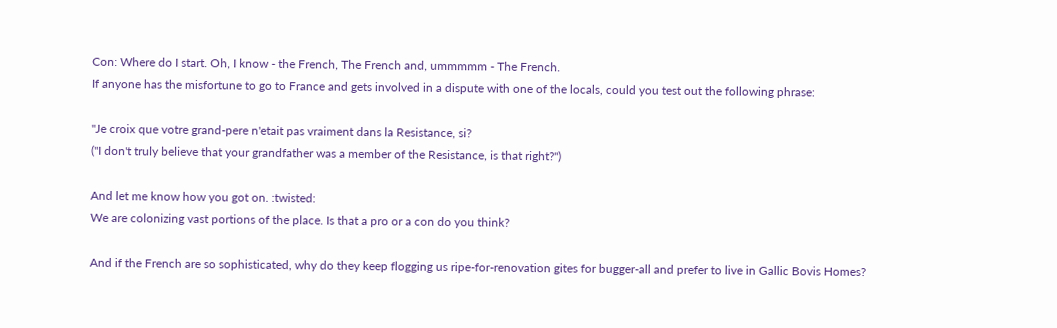Con: Where do I start. Oh, I know - the French, The French and, ummmmm - The French.
If anyone has the misfortune to go to France and gets involved in a dispute with one of the locals, could you test out the following phrase:

"Je croix que votre grand-pere n'etait pas vraiment dans la Resistance, si?
("I don't truly believe that your grandfather was a member of the Resistance, is that right?")

And let me know how you got on. :twisted:
We are colonizing vast portions of the place. Is that a pro or a con do you think?

And if the French are so sophisticated, why do they keep flogging us ripe-for-renovation gites for bugger-all and prefer to live in Gallic Bovis Homes?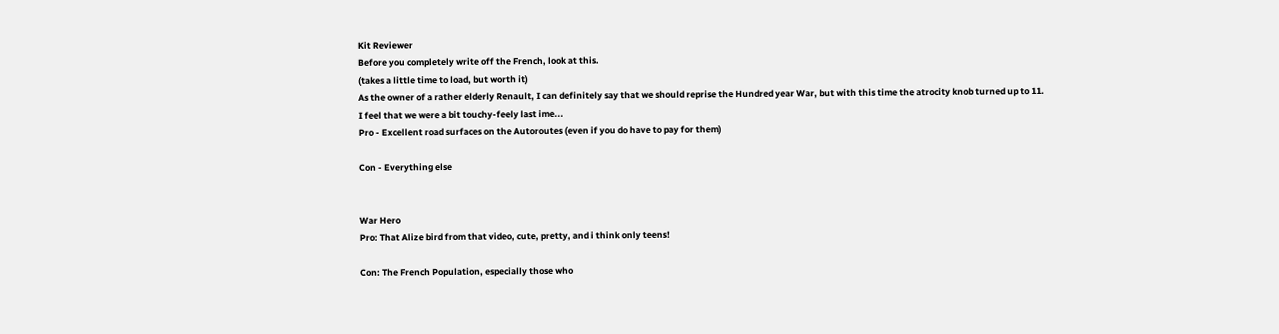Kit Reviewer
Before you completely write off the French, look at this.
(takes a little time to load, but worth it)
As the owner of a rather elderly Renault, I can definitely say that we should reprise the Hundred year War, but with this time the atrocity knob turned up to 11.
I feel that we were a bit touchy-feely last ime...
Pro - Excellent road surfaces on the Autoroutes (even if you do have to pay for them)

Con - Everything else


War Hero
Pro: That Alize bird from that video, cute, pretty, and i think only teens!

Con: The French Population, especially those who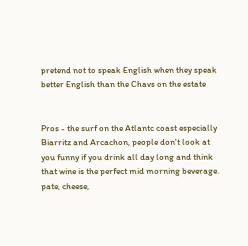pretend not to speak English when they speak better English than the Chavs on the estate


Pros - the surf on the Atlantc coast especially Biarritz and Arcachon, people don't look at you funny if you drink all day long and think that wine is the perfect mid morning beverage. pate, cheese,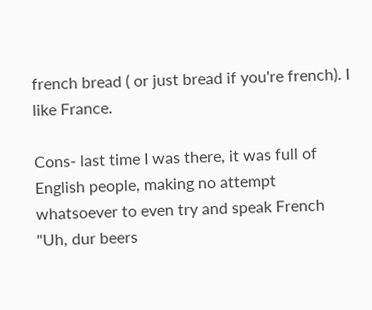french bread ( or just bread if you're french). I like France.

Cons- last time I was there, it was full of English people, making no attempt whatsoever to even try and speak French "Uh, dur beers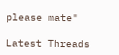please mate"

Latest Threads